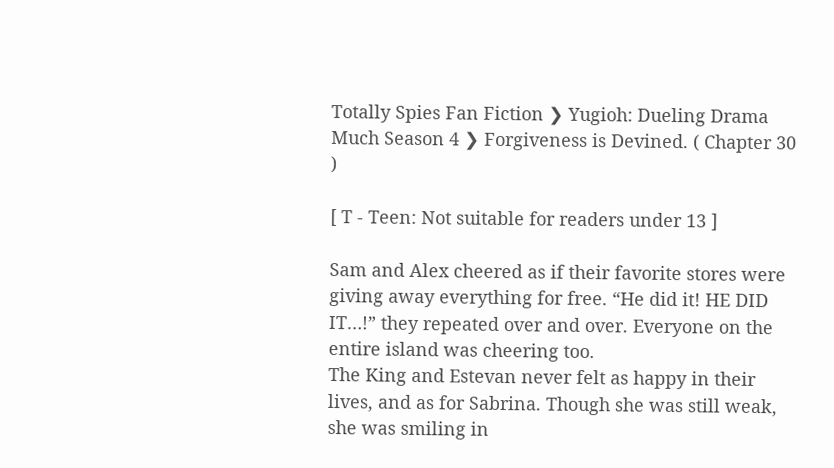Totally Spies Fan Fiction ❯ Yugioh: Dueling Drama Much Season 4 ❯ Forgiveness is Devined. ( Chapter 30 )

[ T - Teen: Not suitable for readers under 13 ]

Sam and Alex cheered as if their favorite stores were giving away everything for free. “He did it! HE DID IT…!” they repeated over and over. Everyone on the entire island was cheering too.
The King and Estevan never felt as happy in their lives, and as for Sabrina. Though she was still weak, she was smiling in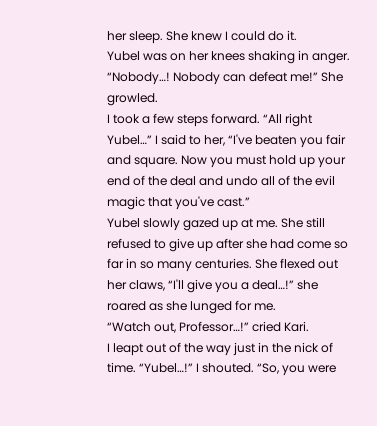her sleep. She knew I could do it.
Yubel was on her knees shaking in anger. “Nobody…! Nobody can defeat me!” She growled.
I took a few steps forward. “All right Yubel…” I said to her, “I've beaten you fair and square. Now you must hold up your end of the deal and undo all of the evil magic that you've cast.”
Yubel slowly gazed up at me. She still refused to give up after she had come so far in so many centuries. She flexed out her claws, “I'll give you a deal…!” she roared as she lunged for me.
“Watch out, Professor…!” cried Kari.
I leapt out of the way just in the nick of time. “Yubel…!” I shouted. “So, you were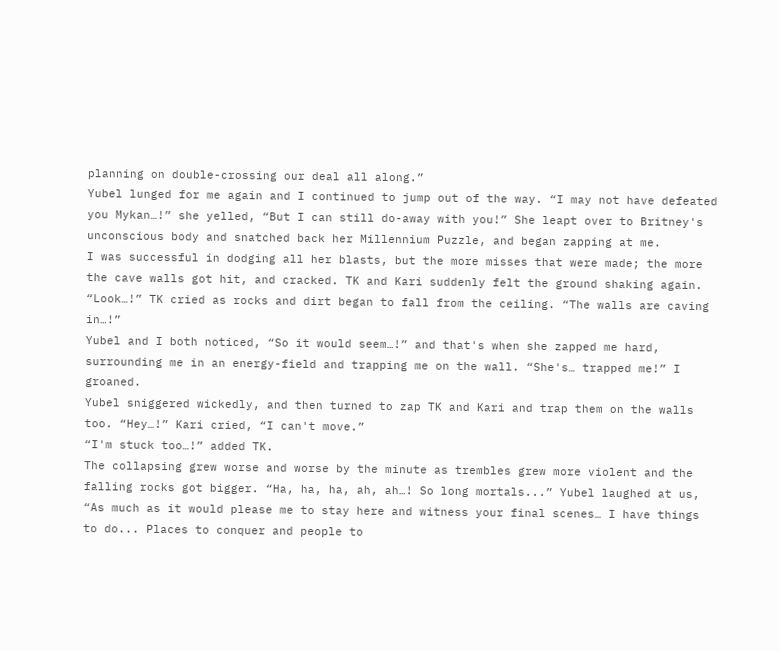planning on double-crossing our deal all along.”
Yubel lunged for me again and I continued to jump out of the way. “I may not have defeated you Mykan…!” she yelled, “But I can still do-away with you!” She leapt over to Britney's unconscious body and snatched back her Millennium Puzzle, and began zapping at me.
I was successful in dodging all her blasts, but the more misses that were made; the more the cave walls got hit, and cracked. TK and Kari suddenly felt the ground shaking again. “Look…!” TK cried as rocks and dirt began to fall from the ceiling. “The walls are caving in…!”
Yubel and I both noticed, “So it would seem…!” and that's when she zapped me hard, surrounding me in an energy-field and trapping me on the wall. “She's… trapped me!” I groaned.
Yubel sniggered wickedly, and then turned to zap TK and Kari and trap them on the walls too. “Hey…!” Kari cried, “I can't move.”
“I'm stuck too…!” added TK.
The collapsing grew worse and worse by the minute as trembles grew more violent and the falling rocks got bigger. “Ha, ha, ha, ah, ah…! So long mortals...” Yubel laughed at us, “As much as it would please me to stay here and witness your final scenes… I have things to do... Places to conquer and people to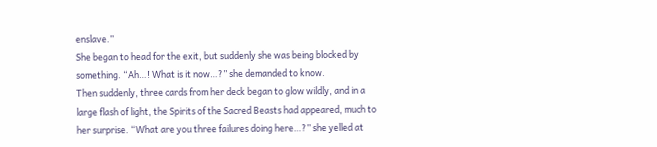enslave.”
She began to head for the exit, but suddenly she was being blocked by something. “Ah…! What is it now…?” she demanded to know.
Then suddenly, three cards from her deck began to glow wildly, and in a large flash of light, the Spirits of the Sacred Beasts had appeared, much to her surprise. “What are you three failures doing here…?” she yelled at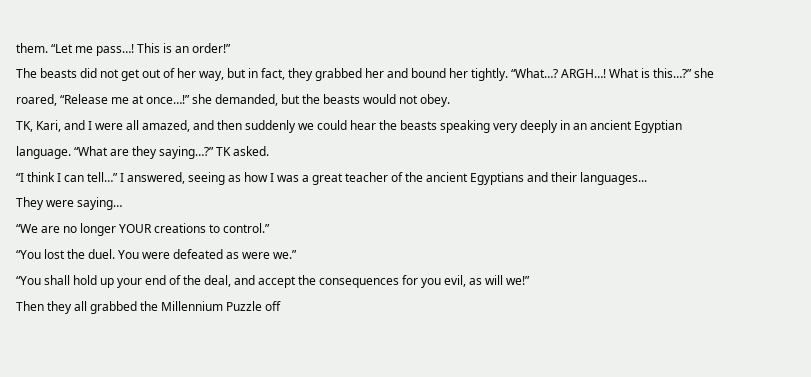them. “Let me pass…! This is an order!”
The beasts did not get out of her way, but in fact, they grabbed her and bound her tightly. “What…? ARGH…! What is this…?” she roared, “Release me at once…!” she demanded, but the beasts would not obey.
TK, Kari, and I were all amazed, and then suddenly we could hear the beasts speaking very deeply in an ancient Egyptian language. “What are they saying…?” TK asked.
“I think I can tell…” I answered, seeing as how I was a great teacher of the ancient Egyptians and their languages...
They were saying…
“We are no longer YOUR creations to control.”
“You lost the duel. You were defeated as were we.”
“You shall hold up your end of the deal, and accept the consequences for you evil, as will we!”
Then they all grabbed the Millennium Puzzle off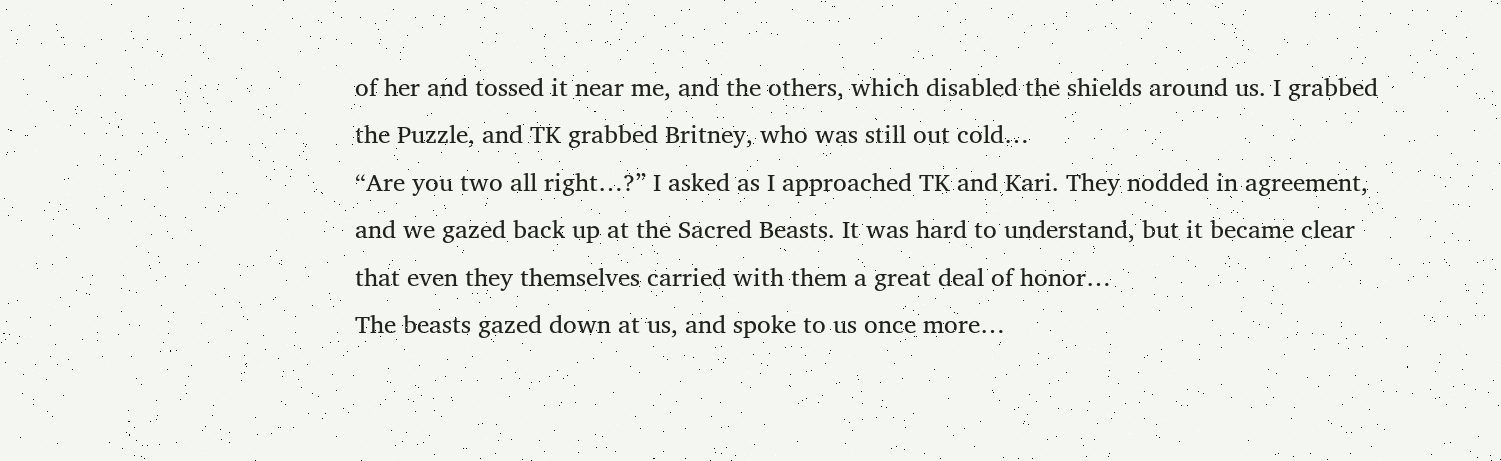of her and tossed it near me, and the others, which disabled the shields around us. I grabbed the Puzzle, and TK grabbed Britney, who was still out cold…
“Are you two all right…?” I asked as I approached TK and Kari. They nodded in agreement, and we gazed back up at the Sacred Beasts. It was hard to understand, but it became clear that even they themselves carried with them a great deal of honor…
The beasts gazed down at us, and spoke to us once more…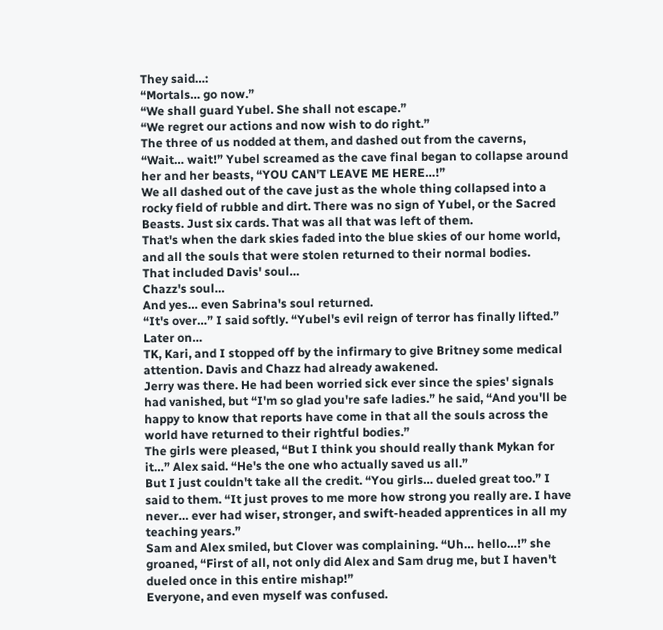They said…:
“Mortals… go now.”
“We shall guard Yubel. She shall not escape.”
“We regret our actions and now wish to do right.”
The three of us nodded at them, and dashed out from the caverns, “Wait… wait!” Yubel screamed as the cave final began to collapse around her and her beasts, “YOU CAN'T LEAVE ME HERE…!”
We all dashed out of the cave just as the whole thing collapsed into a rocky field of rubble and dirt. There was no sign of Yubel, or the Sacred Beasts. Just six cards. That was all that was left of them.
That's when the dark skies faded into the blue skies of our home world, and all the souls that were stolen returned to their normal bodies.
That included Davis' soul…
Chazz's soul…
And yes… even Sabrina's soul returned.
“It's over…” I said softly. “Yubel's evil reign of terror has finally lifted.”
Later on…
TK, Kari, and I stopped off by the infirmary to give Britney some medical attention. Davis and Chazz had already awakened.
Jerry was there. He had been worried sick ever since the spies' signals had vanished, but “I'm so glad you're safe ladies.” he said, “And you'll be happy to know that reports have come in that all the souls across the world have returned to their rightful bodies.”
The girls were pleased, “But I think you should really thank Mykan for it…” Alex said. “He's the one who actually saved us all.”
But I just couldn't take all the credit. “You girls… dueled great too.” I said to them. “It just proves to me more how strong you really are. I have never… ever had wiser, stronger, and swift-headed apprentices in all my teaching years.”
Sam and Alex smiled, but Clover was complaining. “Uh… hello…!” she groaned, “First of all, not only did Alex and Sam drug me, but I haven't dueled once in this entire mishap!”
Everyone, and even myself was confused.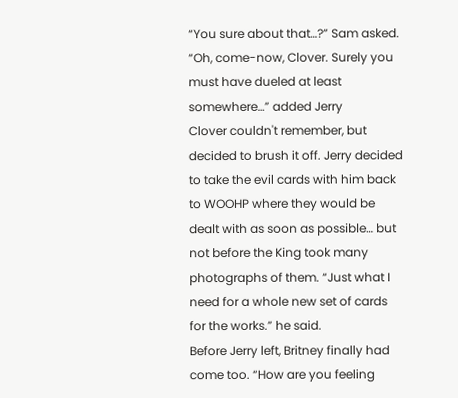“You sure about that…?” Sam asked.
“Oh, come-now, Clover. Surely you must have dueled at least somewhere…” added Jerry
Clover couldn't remember, but decided to brush it off. Jerry decided to take the evil cards with him back to WOOHP where they would be dealt with as soon as possible… but not before the King took many photographs of them. “Just what I need for a whole new set of cards for the works.” he said.
Before Jerry left, Britney finally had come too. “How are you feeling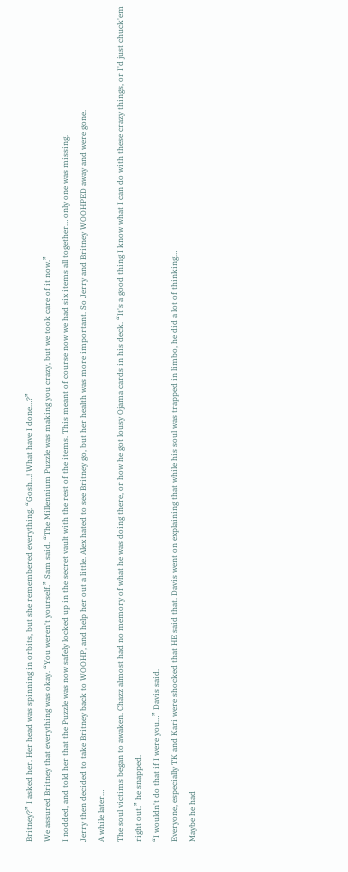Britney?” I asked her. Her head was spinning in orbits, but she remembered everything. “Gosh…! What have I done…?”
We assured Britney that everything was okay. “You weren't yourself.” Sam said. “The Millennium Puzzle was making you crazy, but we took care of it now.”
I nodded, and told her that the Puzzle was now safely locked up in the secret vault with the rest of the items. This meant of course now we had six items all together… only one was missing.
Jerry then decided to take Britney back to WOOHP, and help her out a little. Alex hated to see Britney go, but her health was more important. So Jerry and Britney WOOHPED away and were gone.
A while later…
The soul victims began to awaken. Chazz almost had no memory of what he was doing there, or how he got lousy Ojama cards in his deck. “It's a good thing I know what I can do with these crazy things, or I'd just chuck'em right out.” he snapped.
“I wouldn't do that if I were you…” Davis said.
Everyone, especially TK and Kari were shocked that HE said that. Davis went on explaining that while his soul was trapped in limbo, he did a lot of thinking…
Maybe he had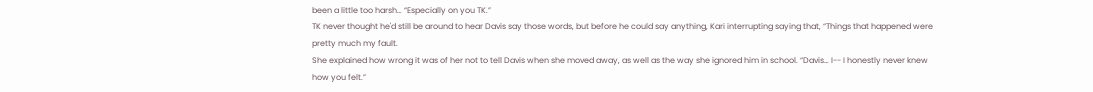been a little too harsh… “Especially on you TK.”
TK never thought he'd still be around to hear Davis say those words, but before he could say anything, Kari interrupting saying that, “Things that happened were pretty much my fault.
She explained how wrong it was of her not to tell Davis when she moved away, as well as the way she ignored him in school. “Davis… I-- I honestly never knew how you felt.”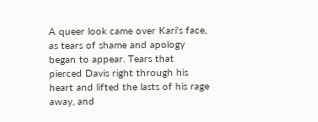A queer look came over Kari's face, as tears of shame and apology began to appear. Tears that pierced Davis right through his heart and lifted the lasts of his rage away, and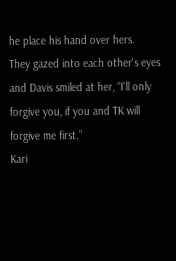he place his hand over hers.
They gazed into each other's eyes and Davis smiled at her, “I'll only forgive you, if you and TK will forgive me first.”
Kari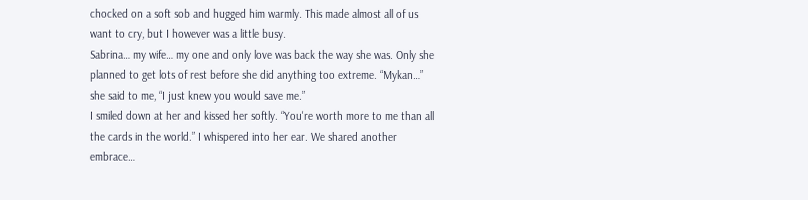chocked on a soft sob and hugged him warmly. This made almost all of us want to cry, but I however was a little busy.
Sabrina… my wife… my one and only love was back the way she was. Only she planned to get lots of rest before she did anything too extreme. “Mykan…” she said to me, “I just knew you would save me.”
I smiled down at her and kissed her softly. “You're worth more to me than all the cards in the world.” I whispered into her ear. We shared another embrace…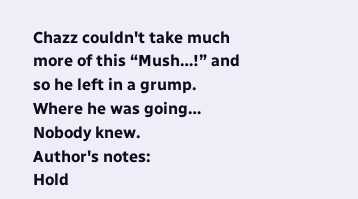Chazz couldn't take much more of this “Mush…!” and so he left in a grump. Where he was going… Nobody knew.
Author's notes:
Hold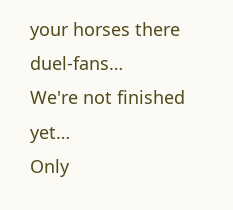your horses there duel-fans…
We're not finished yet…
Only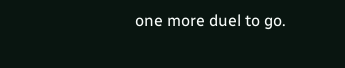one more duel to go.